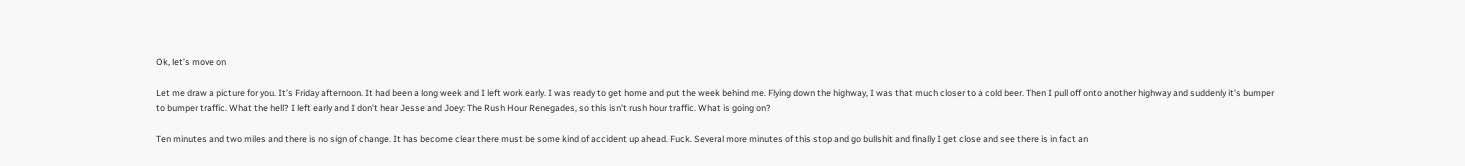Ok, let’s move on

Let me draw a picture for you. It’s Friday afternoon. It had been a long week and I left work early. I was ready to get home and put the week behind me. Flying down the highway, I was that much closer to a cold beer. Then I pull off onto another highway and suddenly it’s bumper to bumper traffic. What the hell? I left early and I don’t hear Jesse and Joey: The Rush Hour Renegades, so this isn’t rush hour traffic. What is going on?

Ten minutes and two miles and there is no sign of change. It has become clear there must be some kind of accident up ahead. Fuck. Several more minutes of this stop and go bullshit and finally I get close and see there is in fact an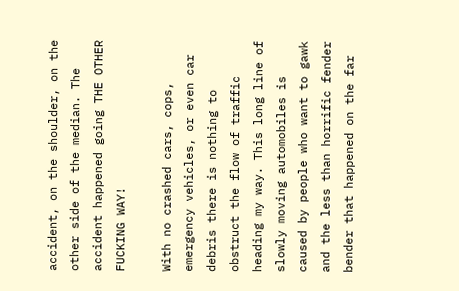accident, on the shoulder, on the other side of the median. The accident happened going THE OTHER FUCKING WAY!

With no crashed cars, cops, emergency vehicles, or even car debris there is nothing to obstruct the flow of traffic heading my way. This long line of slowly moving automobiles is caused by people who want to gawk and the less than horrific fender bender that happened on the far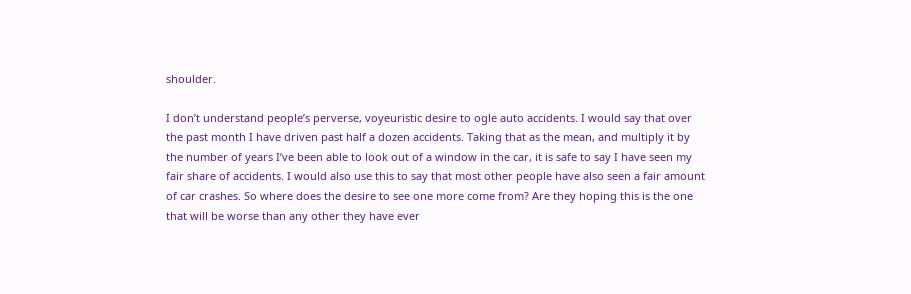shoulder.

I don’t understand people’s perverse, voyeuristic desire to ogle auto accidents. I would say that over the past month I have driven past half a dozen accidents. Taking that as the mean, and multiply it by the number of years I’ve been able to look out of a window in the car, it is safe to say I have seen my fair share of accidents. I would also use this to say that most other people have also seen a fair amount of car crashes. So where does the desire to see one more come from? Are they hoping this is the one that will be worse than any other they have ever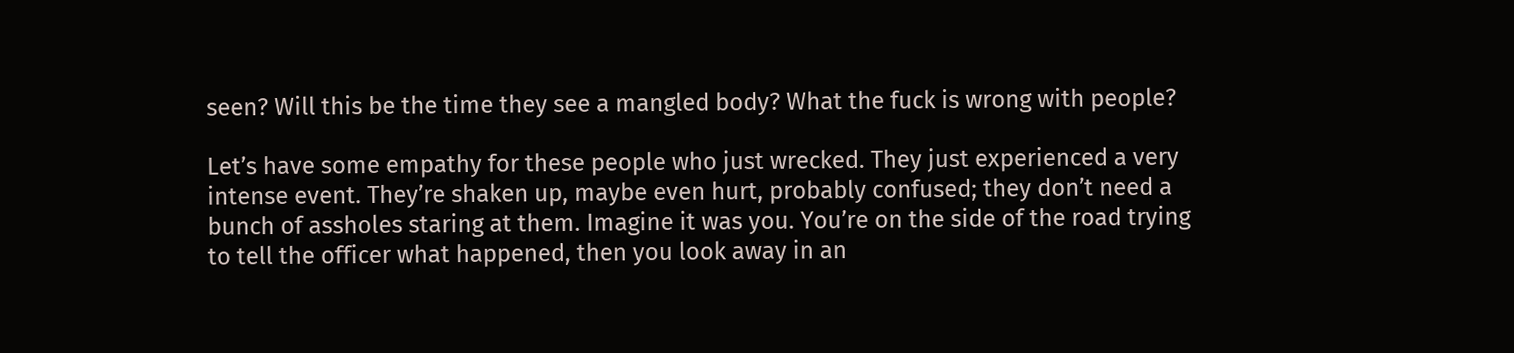seen? Will this be the time they see a mangled body? What the fuck is wrong with people?

Let’s have some empathy for these people who just wrecked. They just experienced a very intense event. They’re shaken up, maybe even hurt, probably confused; they don’t need a bunch of assholes staring at them. Imagine it was you. You’re on the side of the road trying to tell the officer what happened, then you look away in an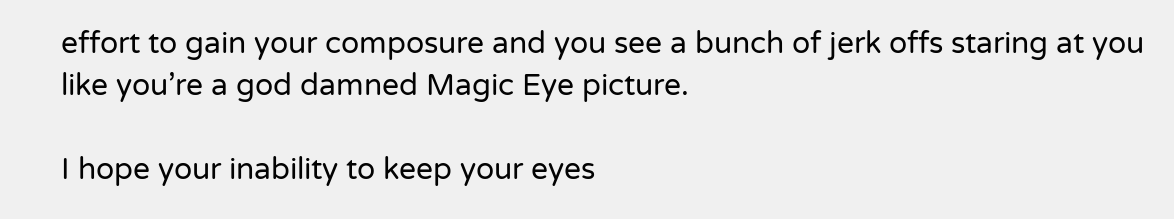effort to gain your composure and you see a bunch of jerk offs staring at you like you’re a god damned Magic Eye picture.

I hope your inability to keep your eyes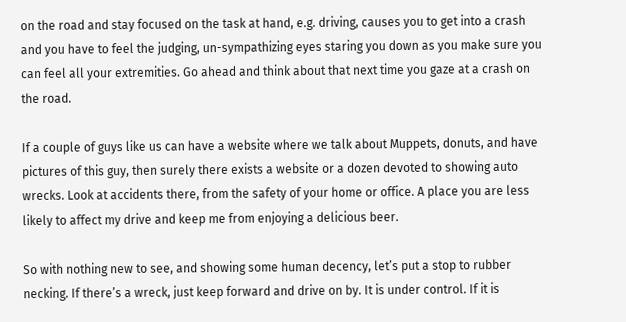on the road and stay focused on the task at hand, e.g. driving, causes you to get into a crash and you have to feel the judging, un-sympathizing eyes staring you down as you make sure you can feel all your extremities. Go ahead and think about that next time you gaze at a crash on the road.

If a couple of guys like us can have a website where we talk about Muppets, donuts, and have pictures of this guy, then surely there exists a website or a dozen devoted to showing auto wrecks. Look at accidents there, from the safety of your home or office. A place you are less likely to affect my drive and keep me from enjoying a delicious beer.

So with nothing new to see, and showing some human decency, let’s put a stop to rubber necking. If there’s a wreck, just keep forward and drive on by. It is under control. If it is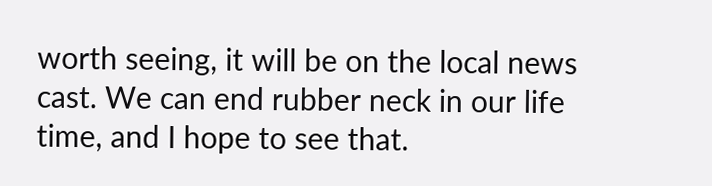worth seeing, it will be on the local news cast. We can end rubber neck in our life time, and I hope to see that.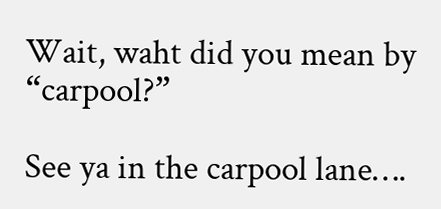Wait, waht did you mean by “carpool?”

See ya in the carpool lane….